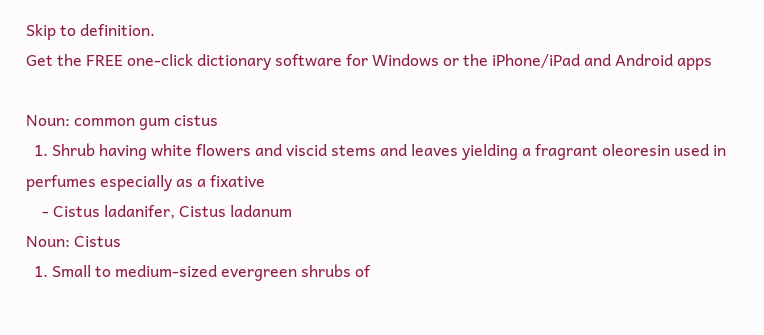Skip to definition.
Get the FREE one-click dictionary software for Windows or the iPhone/iPad and Android apps

Noun: common gum cistus
  1. Shrub having white flowers and viscid stems and leaves yielding a fragrant oleoresin used in perfumes especially as a fixative
    - Cistus ladanifer, Cistus ladanum
Noun: Cistus
  1. Small to medium-sized evergreen shrubs of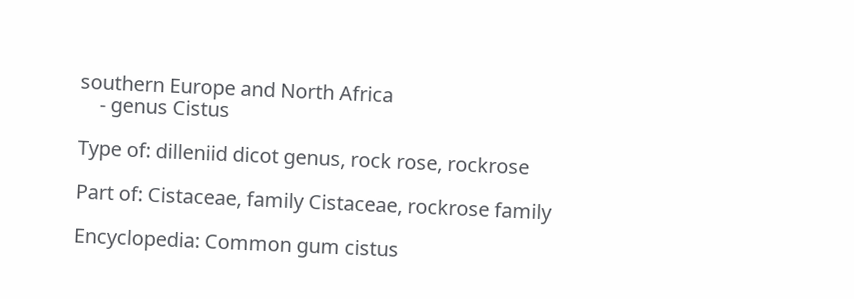southern Europe and North Africa
    - genus Cistus

Type of: dilleniid dicot genus, rock rose, rockrose

Part of: Cistaceae, family Cistaceae, rockrose family

Encyclopedia: Common gum cistus